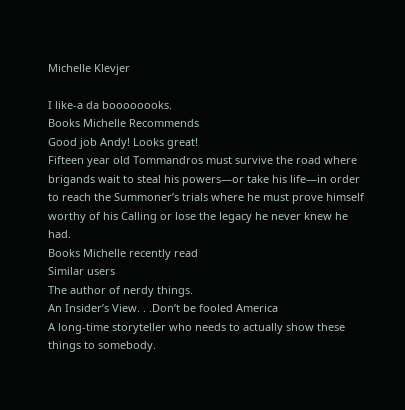Michelle Klevjer

I like-a da boooooooks.
Books Michelle Recommends
Good job Andy! Looks great!
Fifteen year old Tommandros must survive the road where brigands wait to steal his powers—or take his life—in order to reach the Summoner’s trials where he must prove himself worthy of his Calling or lose the legacy he never knew he had.
Books Michelle recently read
Similar users
The author of nerdy things.
An Insider’s View. . .Don’t be fooled America
A long-time storyteller who needs to actually show these things to somebody.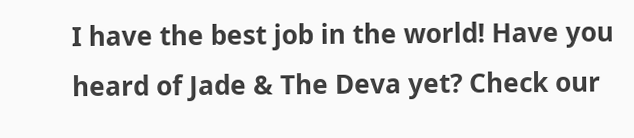I have the best job in the world! Have you heard of Jade & The Deva yet? Check our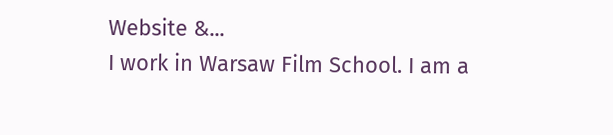Website &...
I work in Warsaw Film School. I am a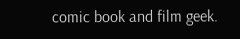comic book and film geek.